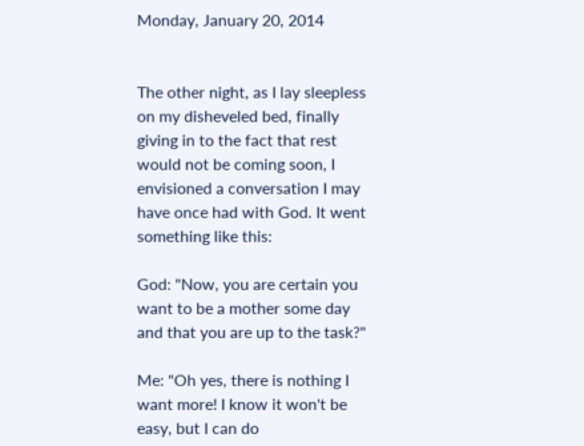Monday, January 20, 2014


The other night, as I lay sleepless on my disheveled bed, finally giving in to the fact that rest would not be coming soon, I envisioned a conversation I may have once had with God. It went something like this:

God: "Now, you are certain you want to be a mother some day and that you are up to the task?"

Me: "Oh yes, there is nothing I want more! I know it won't be easy, but I can do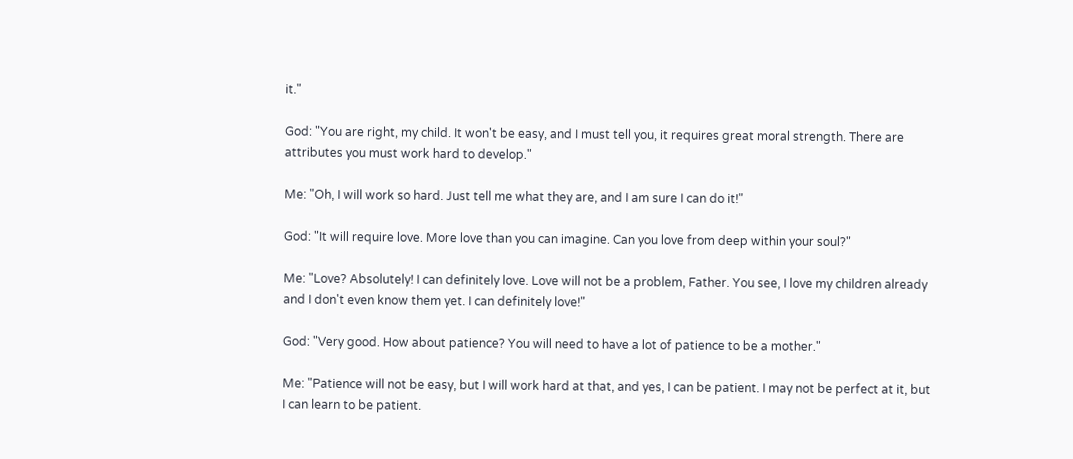it."

God: "You are right, my child. It won't be easy, and I must tell you, it requires great moral strength. There are attributes you must work hard to develop."

Me: "Oh, I will work so hard. Just tell me what they are, and I am sure I can do it!"

God: "It will require love. More love than you can imagine. Can you love from deep within your soul?"

Me: "Love? Absolutely! I can definitely love. Love will not be a problem, Father. You see, I love my children already and I don't even know them yet. I can definitely love!"

God: "Very good. How about patience? You will need to have a lot of patience to be a mother."

Me: "Patience will not be easy, but I will work hard at that, and yes, I can be patient. I may not be perfect at it, but I can learn to be patient.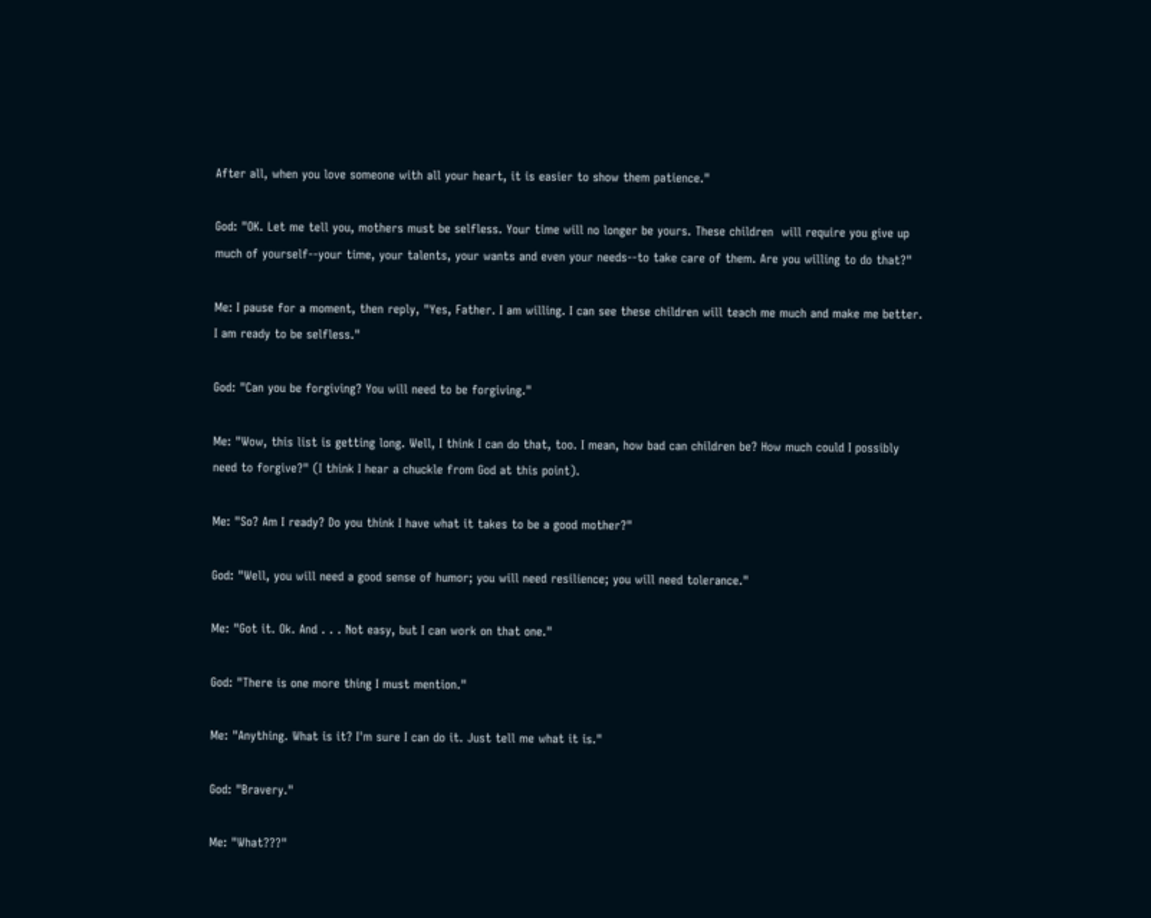After all, when you love someone with all your heart, it is easier to show them patience."

God: "OK. Let me tell you, mothers must be selfless. Your time will no longer be yours. These children  will require you give up much of yourself--your time, your talents, your wants and even your needs--to take care of them. Are you willing to do that?"

Me: I pause for a moment, then reply, "Yes, Father. I am willing. I can see these children will teach me much and make me better. I am ready to be selfless."

God: "Can you be forgiving? You will need to be forgiving."

Me: "Wow, this list is getting long. Well, I think I can do that, too. I mean, how bad can children be? How much could I possibly need to forgive?" (I think I hear a chuckle from God at this point).

Me: "So? Am I ready? Do you think I have what it takes to be a good mother?"

God: "Well, you will need a good sense of humor; you will need resilience; you will need tolerance."

Me: "Got it. Ok. And . . . Not easy, but I can work on that one."

God: "There is one more thing I must mention."

Me: "Anything. What is it? I'm sure I can do it. Just tell me what it is."

God: "Bravery."

Me: "What???"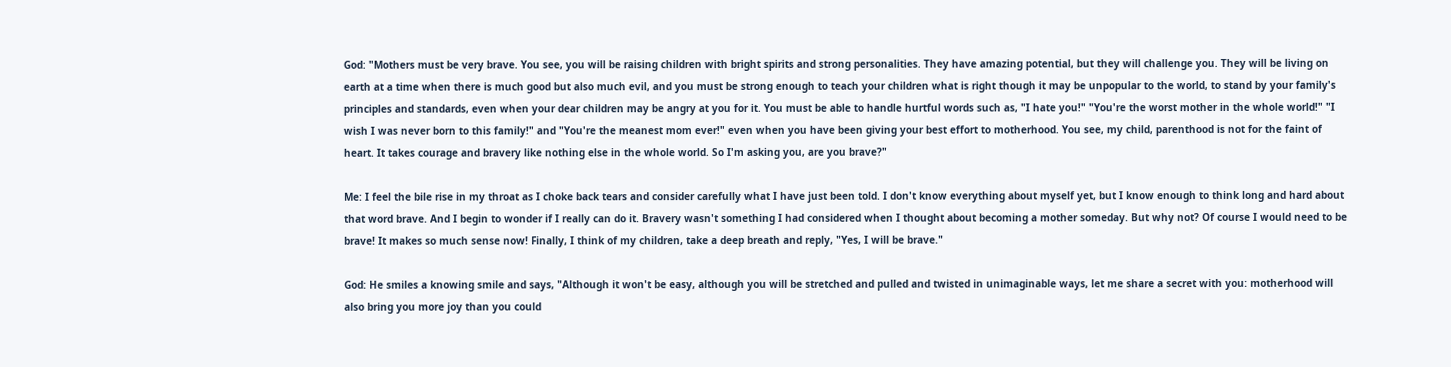God: "Mothers must be very brave. You see, you will be raising children with bright spirits and strong personalities. They have amazing potential, but they will challenge you. They will be living on earth at a time when there is much good but also much evil, and you must be strong enough to teach your children what is right though it may be unpopular to the world, to stand by your family's principles and standards, even when your dear children may be angry at you for it. You must be able to handle hurtful words such as, "I hate you!" "You're the worst mother in the whole world!" "I wish I was never born to this family!" and "You're the meanest mom ever!" even when you have been giving your best effort to motherhood. You see, my child, parenthood is not for the faint of heart. It takes courage and bravery like nothing else in the whole world. So I'm asking you, are you brave?"

Me: I feel the bile rise in my throat as I choke back tears and consider carefully what I have just been told. I don't know everything about myself yet, but I know enough to think long and hard about that word brave. And I begin to wonder if I really can do it. Bravery wasn't something I had considered when I thought about becoming a mother someday. But why not? Of course I would need to be brave! It makes so much sense now! Finally, I think of my children, take a deep breath and reply, "Yes, I will be brave."

God: He smiles a knowing smile and says, "Although it won't be easy, although you will be stretched and pulled and twisted in unimaginable ways, let me share a secret with you: motherhood will also bring you more joy than you could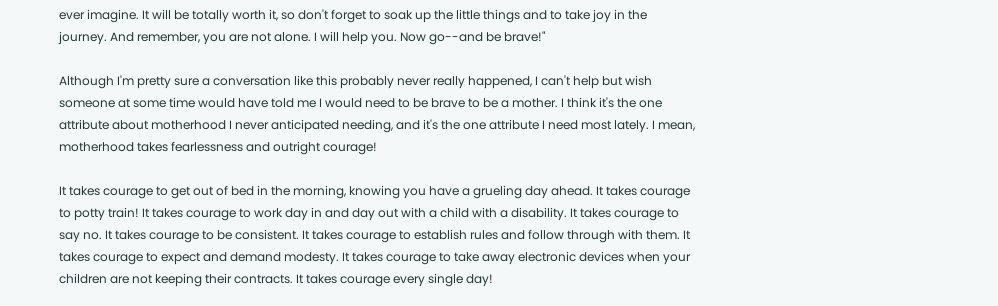ever imagine. It will be totally worth it, so don't forget to soak up the little things and to take joy in the journey. And remember, you are not alone. I will help you. Now go--and be brave!"

Although I'm pretty sure a conversation like this probably never really happened, I can't help but wish  someone at some time would have told me I would need to be brave to be a mother. I think it's the one attribute about motherhood I never anticipated needing, and it's the one attribute I need most lately. I mean, motherhood takes fearlessness and outright courage!

It takes courage to get out of bed in the morning, knowing you have a grueling day ahead. It takes courage to potty train! It takes courage to work day in and day out with a child with a disability. It takes courage to say no. It takes courage to be consistent. It takes courage to establish rules and follow through with them. It takes courage to expect and demand modesty. It takes courage to take away electronic devices when your children are not keeping their contracts. It takes courage every single day!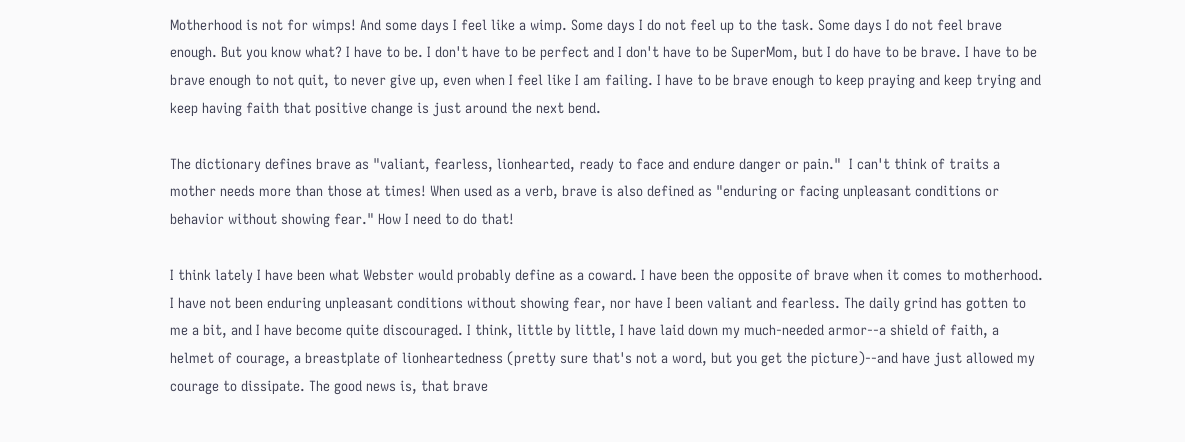Motherhood is not for wimps! And some days I feel like a wimp. Some days I do not feel up to the task. Some days I do not feel brave enough. But you know what? I have to be. I don't have to be perfect and I don't have to be SuperMom, but I do have to be brave. I have to be brave enough to not quit, to never give up, even when I feel like I am failing. I have to be brave enough to keep praying and keep trying and keep having faith that positive change is just around the next bend.

The dictionary defines brave as "valiant, fearless, lionhearted, ready to face and endure danger or pain."  I can't think of traits a mother needs more than those at times! When used as a verb, brave is also defined as "enduring or facing unpleasant conditions or behavior without showing fear." How I need to do that!

I think lately I have been what Webster would probably define as a coward. I have been the opposite of brave when it comes to motherhood. I have not been enduring unpleasant conditions without showing fear, nor have I been valiant and fearless. The daily grind has gotten to me a bit, and I have become quite discouraged. I think, little by little, I have laid down my much-needed armor--a shield of faith, a helmet of courage, a breastplate of lionheartedness (pretty sure that's not a word, but you get the picture)--and have just allowed my courage to dissipate. The good news is, that brave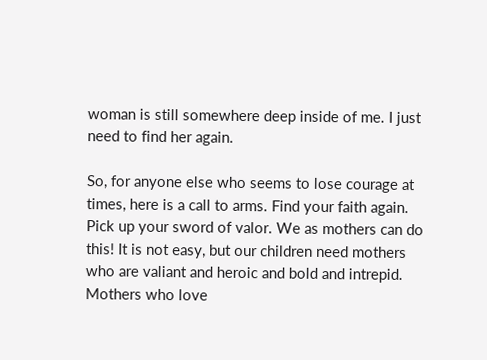woman is still somewhere deep inside of me. I just need to find her again.

So, for anyone else who seems to lose courage at times, here is a call to arms. Find your faith again. Pick up your sword of valor. We as mothers can do this! It is not easy, but our children need mothers who are valiant and heroic and bold and intrepid. Mothers who love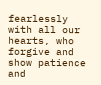fearlessly with all our hearts, who forgive and show patience and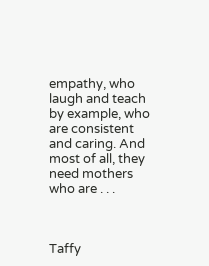empathy, who laugh and teach by example, who are consistent and caring. And most of all, they need mothers who are . . .



Taffy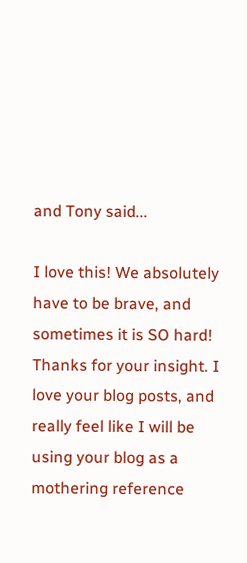and Tony said...

I love this! We absolutely have to be brave, and sometimes it is SO hard! Thanks for your insight. I love your blog posts, and really feel like I will be using your blog as a mothering reference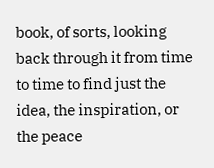book, of sorts, looking back through it from time to time to find just the idea, the inspiration, or the peace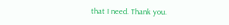that I need. Thank you.